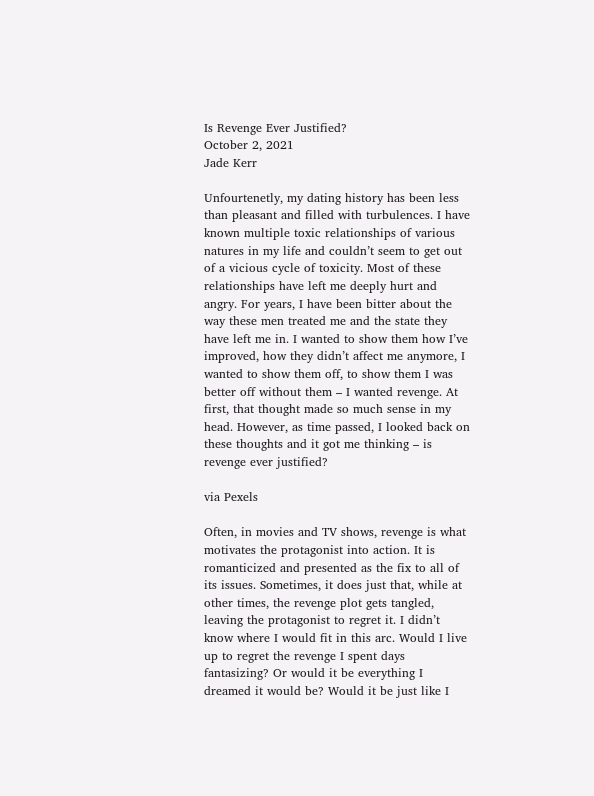Is Revenge Ever Justified?
October 2, 2021
Jade Kerr

Unfourtenetly, my dating history has been less than pleasant and filled with turbulences. I have known multiple toxic relationships of various natures in my life and couldn’t seem to get out of a vicious cycle of toxicity. Most of these relationships have left me deeply hurt and angry. For years, I have been bitter about the way these men treated me and the state they have left me in. I wanted to show them how I’ve improved, how they didn’t affect me anymore, I wanted to show them off, to show them I was better off without them – I wanted revenge. At first, that thought made so much sense in my head. However, as time passed, I looked back on these thoughts and it got me thinking – is revenge ever justified?

via Pexels

Often, in movies and TV shows, revenge is what motivates the protagonist into action. It is romanticized and presented as the fix to all of its issues. Sometimes, it does just that, while at other times, the revenge plot gets tangled, leaving the protagonist to regret it. I didn’t know where I would fit in this arc. Would I live up to regret the revenge I spent days fantasizing? Or would it be everything I dreamed it would be? Would it be just like I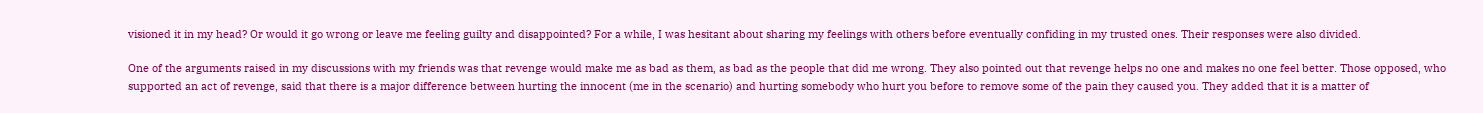visioned it in my head? Or would it go wrong or leave me feeling guilty and disappointed? For a while, I was hesitant about sharing my feelings with others before eventually confiding in my trusted ones. Their responses were also divided.

One of the arguments raised in my discussions with my friends was that revenge would make me as bad as them, as bad as the people that did me wrong. They also pointed out that revenge helps no one and makes no one feel better. Those opposed, who supported an act of revenge, said that there is a major difference between hurting the innocent (me in the scenario) and hurting somebody who hurt you before to remove some of the pain they caused you. They added that it is a matter of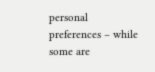personal preferences – while some are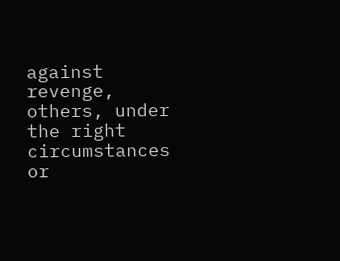against revenge, others, under the right circumstances or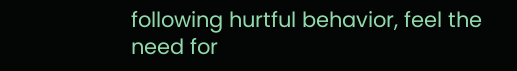following hurtful behavior, feel the need for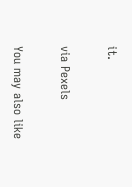it.

via Pexels

You may also like